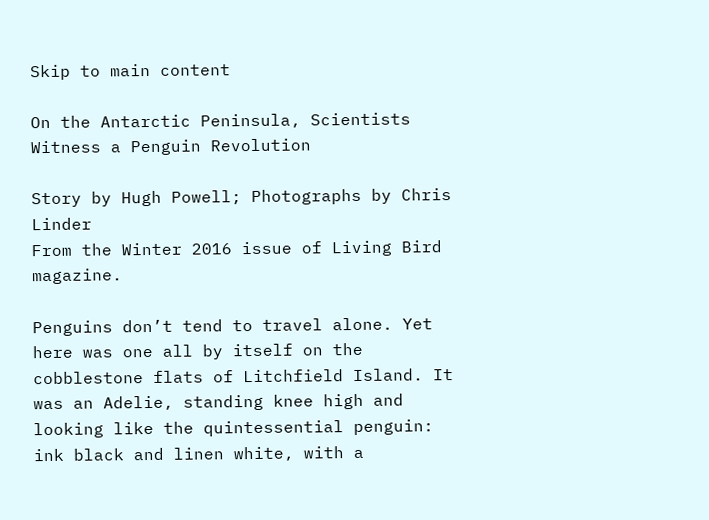Skip to main content

On the Antarctic Peninsula, Scientists Witness a Penguin Revolution

Story by Hugh Powell; Photographs by Chris Linder
From the Winter 2016 issue of Living Bird magazine.

Penguins don’t tend to travel alone. Yet here was one all by itself on the cobblestone flats of Litchfield Island. It was an Adelie, standing knee high and looking like the quintessential penguin: ink black and linen white, with a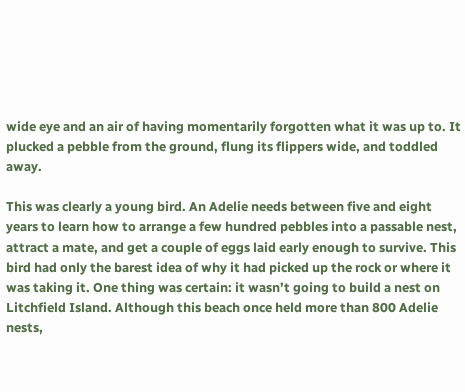wide eye and an air of having momentarily forgotten what it was up to. It plucked a pebble from the ground, flung its flippers wide, and toddled away.

This was clearly a young bird. An Adelie needs between five and eight years to learn how to arrange a few hundred pebbles into a passable nest, attract a mate, and get a couple of eggs laid early enough to survive. This bird had only the barest idea of why it had picked up the rock or where it was taking it. One thing was certain: it wasn’t going to build a nest on Litchfield Island. Although this beach once held more than 800 Adelie nests,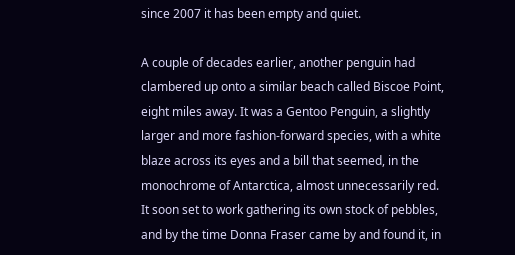since 2007 it has been empty and quiet.

A couple of decades earlier, another penguin had clambered up onto a similar beach called Biscoe Point, eight miles away. It was a Gentoo Penguin, a slightly larger and more fashion-forward species, with a white blaze across its eyes and a bill that seemed, in the monochrome of Antarctica, almost unnecessarily red. It soon set to work gathering its own stock of pebbles, and by the time Donna Fraser came by and found it, in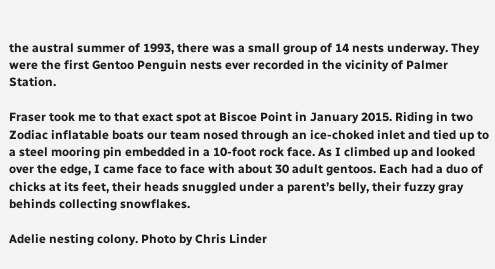the austral summer of 1993, there was a small group of 14 nests underway. They were the first Gentoo Penguin nests ever recorded in the vicinity of Palmer Station.

Fraser took me to that exact spot at Biscoe Point in January 2015. Riding in two Zodiac inflatable boats our team nosed through an ice-choked inlet and tied up to a steel mooring pin embedded in a 10-foot rock face. As I climbed up and looked over the edge, I came face to face with about 30 adult gentoos. Each had a duo of chicks at its feet, their heads snuggled under a parent’s belly, their fuzzy gray behinds collecting snowflakes.

Adelie nesting colony. Photo by Chris Linder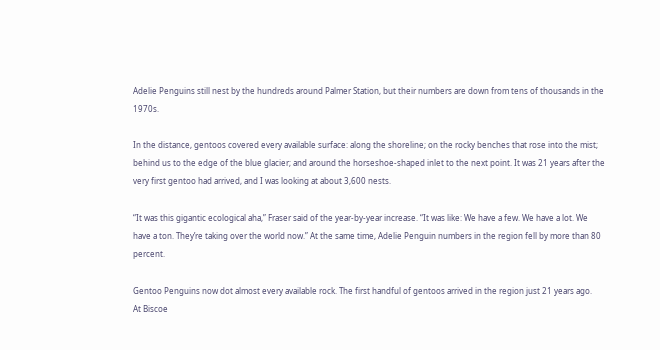Adelie Penguins still nest by the hundreds around Palmer Station, but their numbers are down from tens of thousands in the 1970s.

In the distance, gentoos covered every available surface: along the shoreline; on the rocky benches that rose into the mist; behind us to the edge of the blue glacier; and around the horseshoe-shaped inlet to the next point. It was 21 years after the very first gentoo had arrived, and I was looking at about 3,600 nests.

“It was this gigantic ecological aha,” Fraser said of the year-by-year increase. “It was like: We have a few. We have a lot. We have a ton. They’re taking over the world now.” At the same time, Adelie Penguin numbers in the region fell by more than 80 percent.

Gentoo Penguins now dot almost every available rock. The first handful of gentoos arrived in the region just 21 years ago.
At Biscoe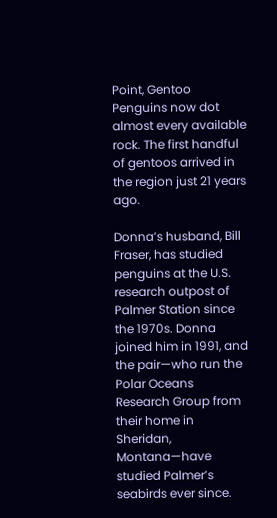Point, Gentoo Penguins now dot almost every available rock. The first handful of gentoos arrived in the region just 21 years ago.

Donna’s husband, Bill Fraser, has studied penguins at the U.S. research outpost of Palmer Station since the 1970s. Donna joined him in 1991, and the pair—who run the Polar Oceans Research Group from their home in Sheridan, Montana—have studied Palmer’s seabirds ever since.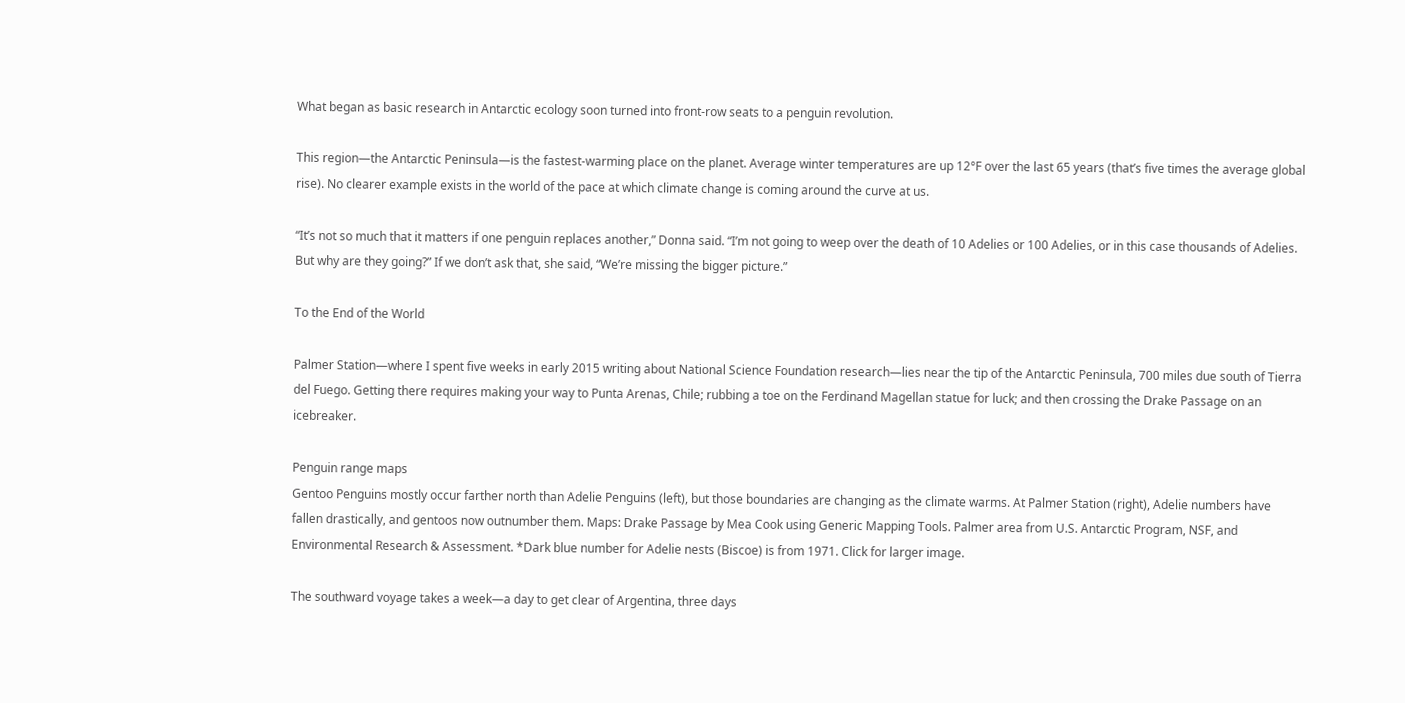What began as basic research in Antarctic ecology soon turned into front-row seats to a penguin revolution.

This region—the Antarctic Peninsula—is the fastest-warming place on the planet. Average winter temperatures are up 12°F over the last 65 years (that’s five times the average global rise). No clearer example exists in the world of the pace at which climate change is coming around the curve at us.

“It’s not so much that it matters if one penguin replaces another,” Donna said. “I’m not going to weep over the death of 10 Adelies or 100 Adelies, or in this case thousands of Adelies. But why are they going?” If we don’t ask that, she said, “We’re missing the bigger picture.”

To the End of the World

Palmer Station—where I spent five weeks in early 2015 writing about National Science Foundation research—lies near the tip of the Antarctic Peninsula, 700 miles due south of Tierra del Fuego. Getting there requires making your way to Punta Arenas, Chile; rubbing a toe on the Ferdinand Magellan statue for luck; and then crossing the Drake Passage on an icebreaker.

Penguin range maps
Gentoo Penguins mostly occur farther north than Adelie Penguins (left), but those boundaries are changing as the climate warms. At Palmer Station (right), Adelie numbers have fallen drastically, and gentoos now outnumber them. Maps: Drake Passage by Mea Cook using Generic Mapping Tools. Palmer area from U.S. Antarctic Program, NSF, and Environmental Research & Assessment. *Dark blue number for Adelie nests (Biscoe) is from 1971. Click for larger image.

The southward voyage takes a week—a day to get clear of Argentina, three days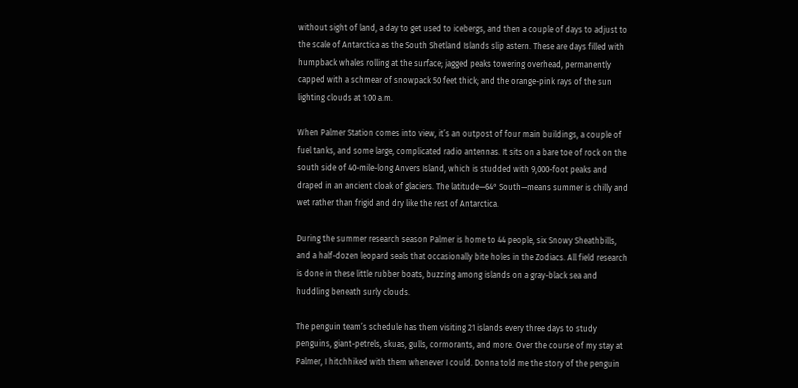without sight of land, a day to get used to icebergs, and then a couple of days to adjust to the scale of Antarctica as the South Shetland Islands slip astern. These are days filled with humpback whales rolling at the surface; jagged peaks towering overhead, permanently capped with a schmear of snowpack 50 feet thick; and the orange-pink rays of the sun lighting clouds at 1:00 a.m.

When Palmer Station comes into view, it’s an outpost of four main buildings, a couple of fuel tanks, and some large, complicated radio antennas. It sits on a bare toe of rock on the south side of 40-mile-long Anvers Island, which is studded with 9,000-foot peaks and draped in an ancient cloak of glaciers. The latitude—64° South—means summer is chilly and wet rather than frigid and dry like the rest of Antarctica.

During the summer research season Palmer is home to 44 people, six Snowy Sheathbills, and a half-dozen leopard seals that occasionally bite holes in the Zodiacs. All field research is done in these little rubber boats, buzzing among islands on a gray-black sea and huddling beneath surly clouds.

The penguin team’s schedule has them visiting 21 islands every three days to study penguins, giant-petrels, skuas, gulls, cormorants, and more. Over the course of my stay at Palmer, I hitchhiked with them whenever I could. Donna told me the story of the penguin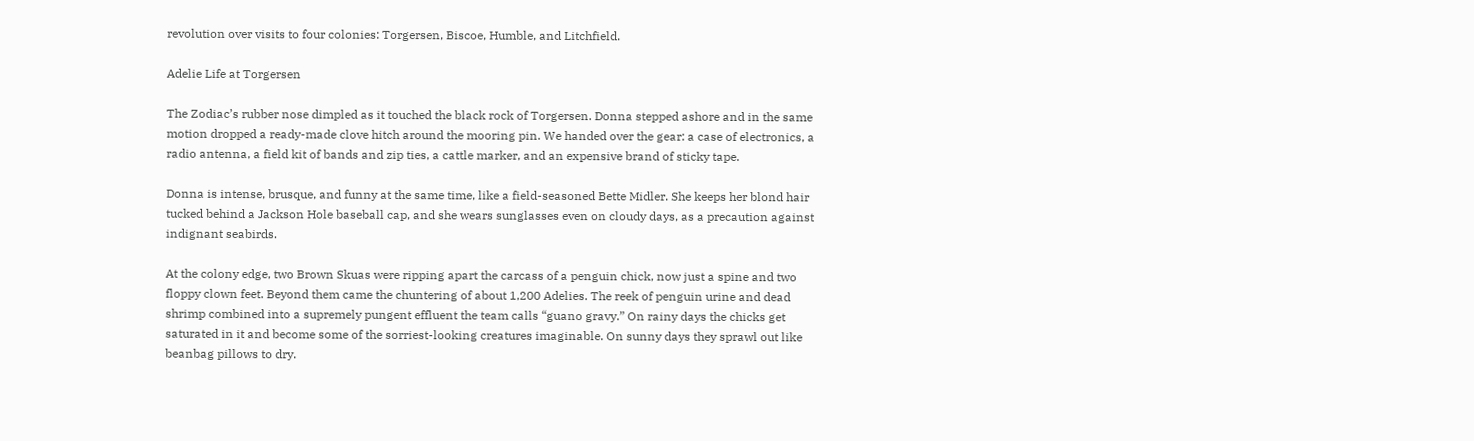revolution over visits to four colonies: Torgersen, Biscoe, Humble, and Litchfield.

Adelie Life at Torgersen

The Zodiac’s rubber nose dimpled as it touched the black rock of Torgersen. Donna stepped ashore and in the same motion dropped a ready-made clove hitch around the mooring pin. We handed over the gear: a case of electronics, a radio antenna, a field kit of bands and zip ties, a cattle marker, and an expensive brand of sticky tape.

Donna is intense, brusque, and funny at the same time, like a field-seasoned Bette Midler. She keeps her blond hair tucked behind a Jackson Hole baseball cap, and she wears sunglasses even on cloudy days, as a precaution against indignant seabirds.

At the colony edge, two Brown Skuas were ripping apart the carcass of a penguin chick, now just a spine and two floppy clown feet. Beyond them came the chuntering of about 1,200 Adelies. The reek of penguin urine and dead shrimp combined into a supremely pungent effluent the team calls “guano gravy.” On rainy days the chicks get saturated in it and become some of the sorriest-looking creatures imaginable. On sunny days they sprawl out like beanbag pillows to dry.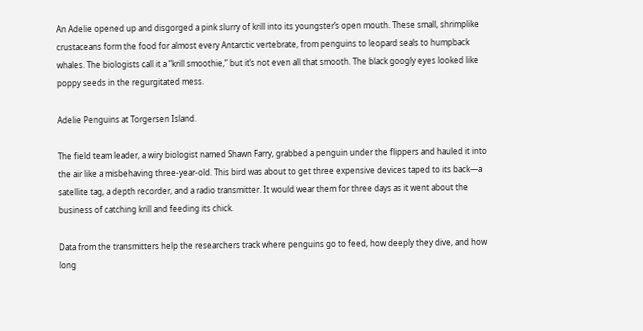An Adelie opened up and disgorged a pink slurry of krill into its youngster’s open mouth. These small, shrimplike crustaceans form the food for almost every Antarctic vertebrate, from penguins to leopard seals to humpback whales. The biologists call it a “krill smoothie,” but it’s not even all that smooth. The black googly eyes looked like poppy seeds in the regurgitated mess.

Adelie Penguins at Torgersen Island.

The field team leader, a wiry biologist named Shawn Farry, grabbed a penguin under the flippers and hauled it into the air like a misbehaving three-year-old. This bird was about to get three expensive devices taped to its back—a satellite tag, a depth recorder, and a radio transmitter. It would wear them for three days as it went about the business of catching krill and feeding its chick.

Data from the transmitters help the researchers track where penguins go to feed, how deeply they dive, and how long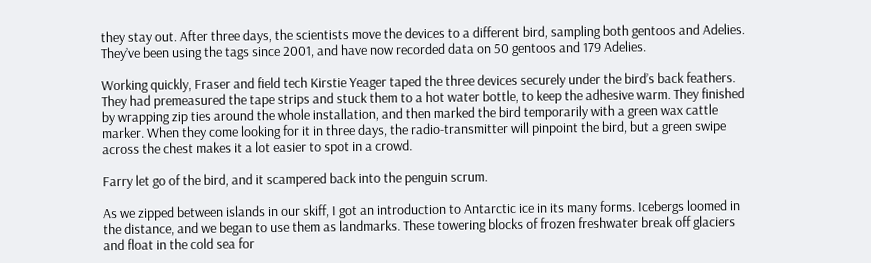they stay out. After three days, the scientists move the devices to a different bird, sampling both gentoos and Adelies. They’ve been using the tags since 2001, and have now recorded data on 50 gentoos and 179 Adelies.

Working quickly, Fraser and field tech Kirstie Yeager taped the three devices securely under the bird’s back feathers. They had premeasured the tape strips and stuck them to a hot water bottle, to keep the adhesive warm. They finished by wrapping zip ties around the whole installation, and then marked the bird temporarily with a green wax cattle marker. When they come looking for it in three days, the radio-transmitter will pinpoint the bird, but a green swipe across the chest makes it a lot easier to spot in a crowd.

Farry let go of the bird, and it scampered back into the penguin scrum.

As we zipped between islands in our skiff, I got an introduction to Antarctic ice in its many forms. Icebergs loomed in the distance, and we began to use them as landmarks. These towering blocks of frozen freshwater break off glaciers and float in the cold sea for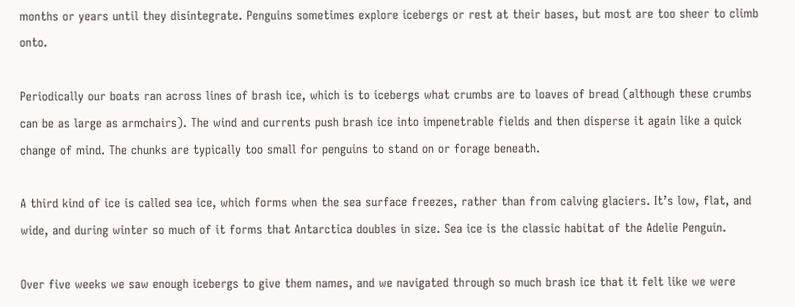months or years until they disintegrate. Penguins sometimes explore icebergs or rest at their bases, but most are too sheer to climb onto.

Periodically our boats ran across lines of brash ice, which is to icebergs what crumbs are to loaves of bread (although these crumbs can be as large as armchairs). The wind and currents push brash ice into impenetrable fields and then disperse it again like a quick change of mind. The chunks are typically too small for penguins to stand on or forage beneath.

A third kind of ice is called sea ice, which forms when the sea surface freezes, rather than from calving glaciers. It’s low, flat, and wide, and during winter so much of it forms that Antarctica doubles in size. Sea ice is the classic habitat of the Adelie Penguin.

Over five weeks we saw enough icebergs to give them names, and we navigated through so much brash ice that it felt like we were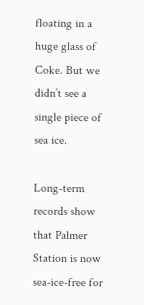floating in a huge glass of Coke. But we didn’t see a single piece of sea ice.

Long-term records show that Palmer Station is now sea-ice-free for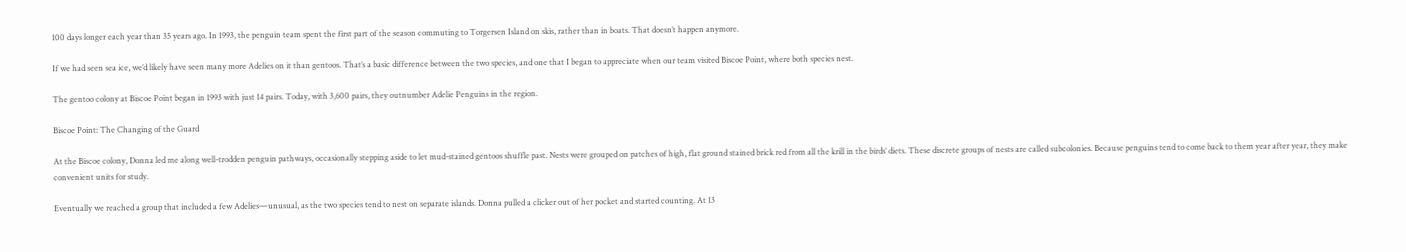100 days longer each year than 35 years ago. In 1993, the penguin team spent the first part of the season commuting to Torgersen Island on skis, rather than in boats. That doesn’t happen anymore.

If we had seen sea ice, we’d likely have seen many more Adelies on it than gentoos. That’s a basic difference between the two species, and one that I began to appreciate when our team visited Biscoe Point, where both species nest.

The gentoo colony at Biscoe Point began in 1993 with just 14 pairs. Today, with 3,600 pairs, they outnumber Adelie Penguins in the region.

Biscoe Point: The Changing of the Guard

At the Biscoe colony, Donna led me along well-trodden penguin pathways, occasionally stepping aside to let mud-stained gentoos shuffle past. Nests were grouped on patches of high, flat ground stained brick red from all the krill in the birds’ diets. These discrete groups of nests are called subcolonies. Because penguins tend to come back to them year after year, they make convenient units for study.

Eventually we reached a group that included a few Adelies—unusual, as the two species tend to nest on separate islands. Donna pulled a clicker out of her pocket and started counting. At 13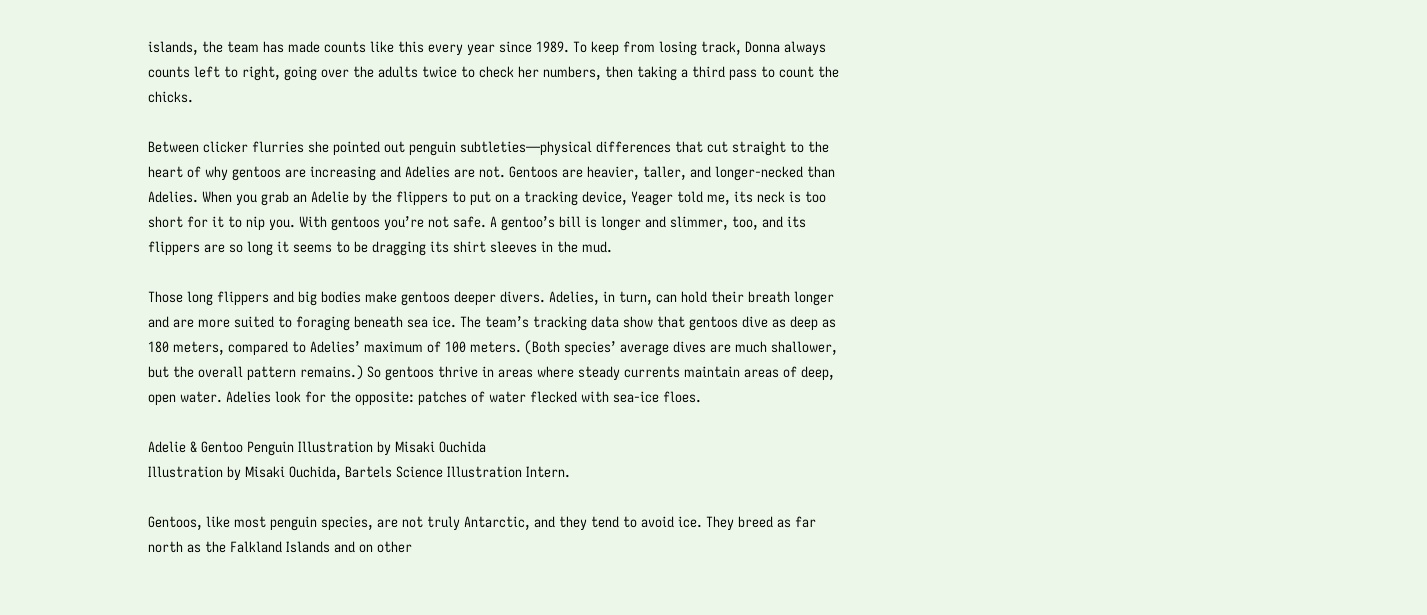islands, the team has made counts like this every year since 1989. To keep from losing track, Donna always counts left to right, going over the adults twice to check her numbers, then taking a third pass to count the chicks.

Between clicker flurries she pointed out penguin subtleties—physical differences that cut straight to the heart of why gentoos are increasing and Adelies are not. Gentoos are heavier, taller, and longer-necked than Adelies. When you grab an Adelie by the flippers to put on a tracking device, Yeager told me, its neck is too short for it to nip you. With gentoos you’re not safe. A gentoo’s bill is longer and slimmer, too, and its flippers are so long it seems to be dragging its shirt sleeves in the mud.

Those long flippers and big bodies make gentoos deeper divers. Adelies, in turn, can hold their breath longer and are more suited to foraging beneath sea ice. The team’s tracking data show that gentoos dive as deep as 180 meters, compared to Adelies’ maximum of 100 meters. (Both species’ average dives are much shallower, but the overall pattern remains.) So gentoos thrive in areas where steady currents maintain areas of deep, open water. Adelies look for the opposite: patches of water flecked with sea-ice floes.

Adelie & Gentoo Penguin Illustration by Misaki Ouchida
Illustration by Misaki Ouchida, Bartels Science Illustration Intern.

Gentoos, like most penguin species, are not truly Antarctic, and they tend to avoid ice. They breed as far north as the Falkland Islands and on other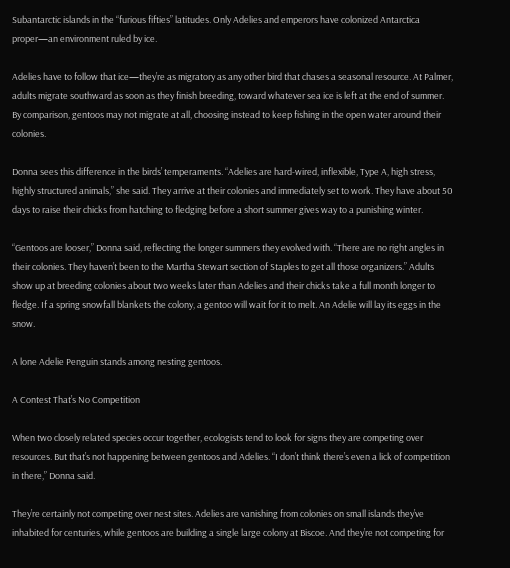Subantarctic islands in the “furious fifties” latitudes. Only Adelies and emperors have colonized Antarctica proper—an environment ruled by ice.

Adelies have to follow that ice—they’re as migratory as any other bird that chases a seasonal resource. At Palmer, adults migrate southward as soon as they finish breeding, toward whatever sea ice is left at the end of summer. By comparison, gentoos may not migrate at all, choosing instead to keep fishing in the open water around their colonies.

Donna sees this difference in the birds’ temperaments. “Adelies are hard-wired, inflexible, Type A, high stress, highly structured animals,” she said. They arrive at their colonies and immediately set to work. They have about 50 days to raise their chicks from hatching to fledging before a short summer gives way to a punishing winter.

“Gentoos are looser,” Donna said, reflecting the longer summers they evolved with. “There are no right angles in their colonies. They haven’t been to the Martha Stewart section of Staples to get all those organizers.” Adults show up at breeding colonies about two weeks later than Adelies and their chicks take a full month longer to fledge. If a spring snowfall blankets the colony, a gentoo will wait for it to melt. An Adelie will lay its eggs in the snow.

A lone Adelie Penguin stands among nesting gentoos.

A Contest That’s No Competition

When two closely related species occur together, ecologists tend to look for signs they are competing over resources. But that’s not happening between gentoos and Adelies. “I don’t think there’s even a lick of competition in there,” Donna said.

They’re certainly not competing over nest sites. Adelies are vanishing from colonies on small islands they’ve inhabited for centuries, while gentoos are building a single large colony at Biscoe. And they’re not competing for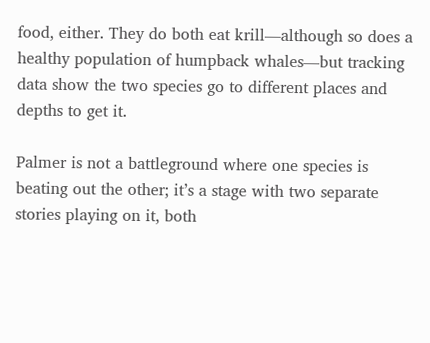food, either. They do both eat krill—although so does a healthy population of humpback whales—but tracking data show the two species go to different places and depths to get it.

Palmer is not a battleground where one species is beating out the other; it’s a stage with two separate stories playing on it, both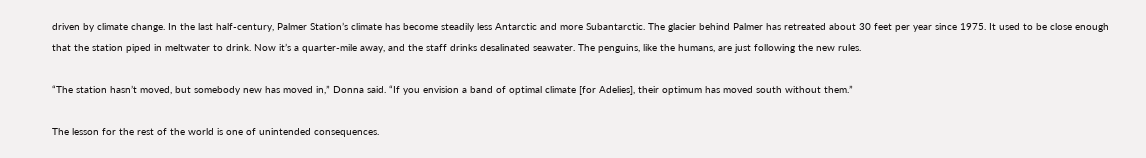driven by climate change. In the last half-century, Palmer Station’s climate has become steadily less Antarctic and more Subantarctic. The glacier behind Palmer has retreated about 30 feet per year since 1975. It used to be close enough that the station piped in meltwater to drink. Now it’s a quarter-mile away, and the staff drinks desalinated seawater. The penguins, like the humans, are just following the new rules.

“The station hasn’t moved, but somebody new has moved in,” Donna said. “If you envision a band of optimal climate [for Adelies], their optimum has moved south without them.”

The lesson for the rest of the world is one of unintended consequences.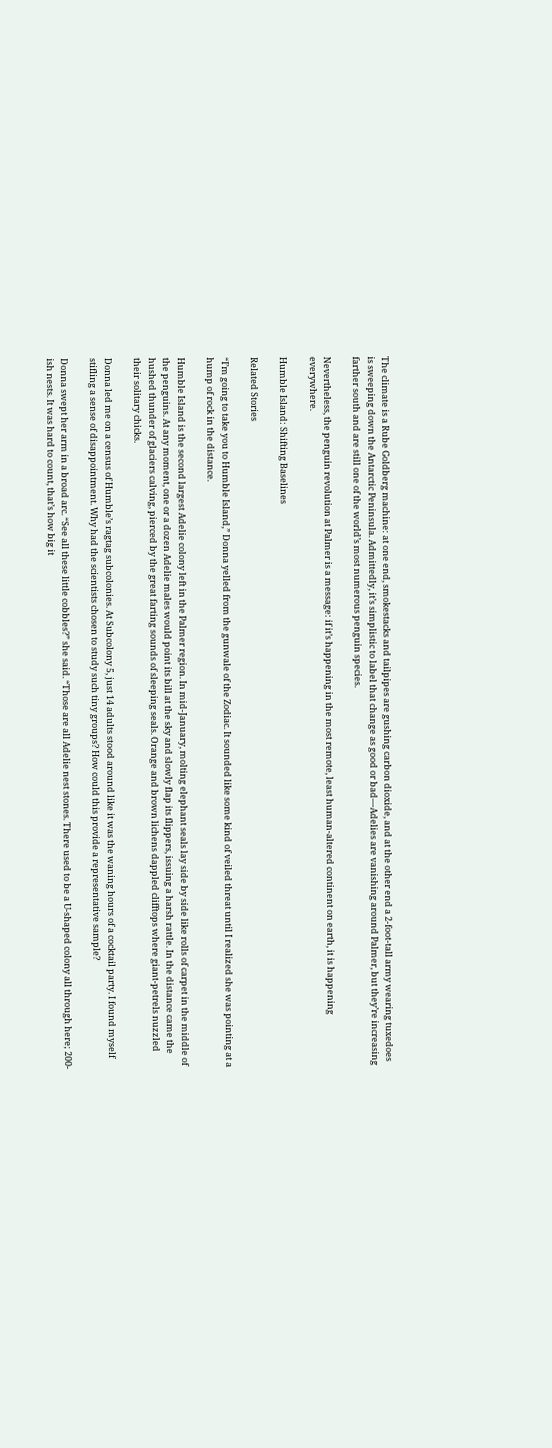The climate is a Rube Goldberg machine: at one end, smokestacks and tailpipes are gushing carbon dioxide, and at the other end a 2-foot-tall army wearing tuxedoes is sweeping down the Antarctic Peninsula. Admittedly, it’s simplistic to label that change as good or bad—Adelies are vanishing around Palmer, but they’re increasing farther south and are still one of the world’s most numerous penguin species.

Nevertheless, the penguin revolution at Palmer is a message: if it’s happening in the most remote, least human-altered continent on earth, it is happening everywhere.

Humble Island: Shifting Baselines

Related Stories

“I’m going to take you to Humble Island,” Donna yelled from the gunwale of the Zodiac. It sounded like some kind of veiled threat until I realized she was pointing at a hump of rock in the distance.

Humble Island is the second largest Adelie colony left in the Palmer region. In mid-January, molting elephant seals lay side by side like rolls of carpet in the middle of the penguins. At any moment, one or a dozen Adelie males would point its bill at the sky and slowly flap its flippers, issuing a harsh rattle. In the distance came the hushed thunder of glaciers calving, pierced by the great farting sounds of sleeping seals. Orange and brown lichens dappled clifftops where giant-petrels nuzzled their solitary chicks.

Donna led me on a census of Humble’s ragtag subcolonies. At Subcolony 5, just 14 adults stood around like it was the waning hours of a cocktail party. I found myself stifling a sense of disappointment. Why had the scientists chosen to study such tiny groups? How could this provide a representative sample?

Donna swept her arm in a broad arc. “See all these little cobbles?” she said. “Those are all Adelie nest stones. There used to be a U-shaped colony all through here; 200-ish nests. It was hard to count, that’s how big it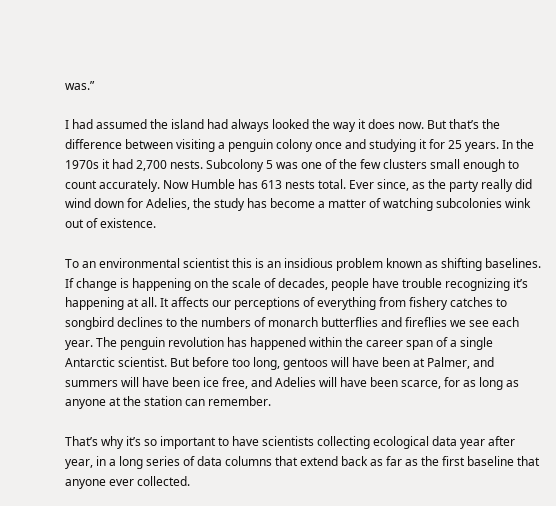was.”

I had assumed the island had always looked the way it does now. But that’s the difference between visiting a penguin colony once and studying it for 25 years. In the 1970s it had 2,700 nests. Subcolony 5 was one of the few clusters small enough to count accurately. Now Humble has 613 nests total. Ever since, as the party really did wind down for Adelies, the study has become a matter of watching subcolonies wink out of existence.

To an environmental scientist this is an insidious problem known as shifting baselines. If change is happening on the scale of decades, people have trouble recognizing it’s happening at all. It affects our perceptions of everything from fishery catches to songbird declines to the numbers of monarch butterflies and fireflies we see each year. The penguin revolution has happened within the career span of a single Antarctic scientist. But before too long, gentoos will have been at Palmer, and summers will have been ice free, and Adelies will have been scarce, for as long as anyone at the station can remember.

That’s why it’s so important to have scientists collecting ecological data year after year, in a long series of data columns that extend back as far as the first baseline that anyone ever collected.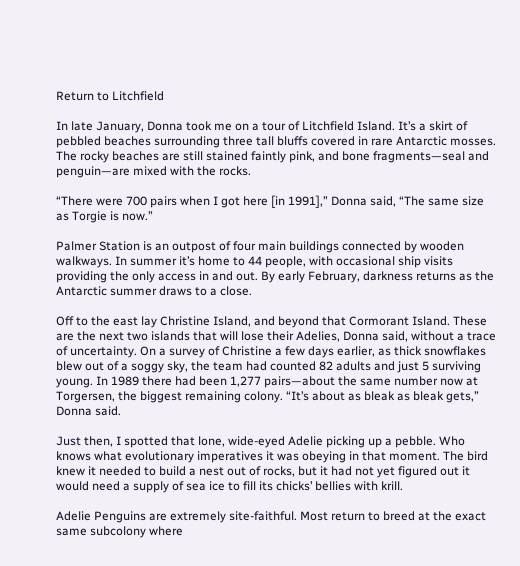Return to Litchfield

In late January, Donna took me on a tour of Litchfield Island. It’s a skirt of pebbled beaches surrounding three tall bluffs covered in rare Antarctic mosses. The rocky beaches are still stained faintly pink, and bone fragments—seal and penguin—are mixed with the rocks.

“There were 700 pairs when I got here [in 1991],” Donna said, “The same size as Torgie is now.”

Palmer Station is an outpost of four main buildings connected by wooden walkways. In summer it’s home to 44 people, with occasional ship visits providing the only access in and out. By early February, darkness returns as the Antarctic summer draws to a close.

Off to the east lay Christine Island, and beyond that Cormorant Island. These are the next two islands that will lose their Adelies, Donna said, without a trace of uncertainty. On a survey of Christine a few days earlier, as thick snowflakes blew out of a soggy sky, the team had counted 82 adults and just 5 surviving young. In 1989 there had been 1,277 pairs—about the same number now at Torgersen, the biggest remaining colony. “It’s about as bleak as bleak gets,” Donna said.

Just then, I spotted that lone, wide-eyed Adelie picking up a pebble. Who knows what evolutionary imperatives it was obeying in that moment. The bird knew it needed to build a nest out of rocks, but it had not yet figured out it would need a supply of sea ice to fill its chicks’ bellies with krill.

Adelie Penguins are extremely site-faithful. Most return to breed at the exact same subcolony where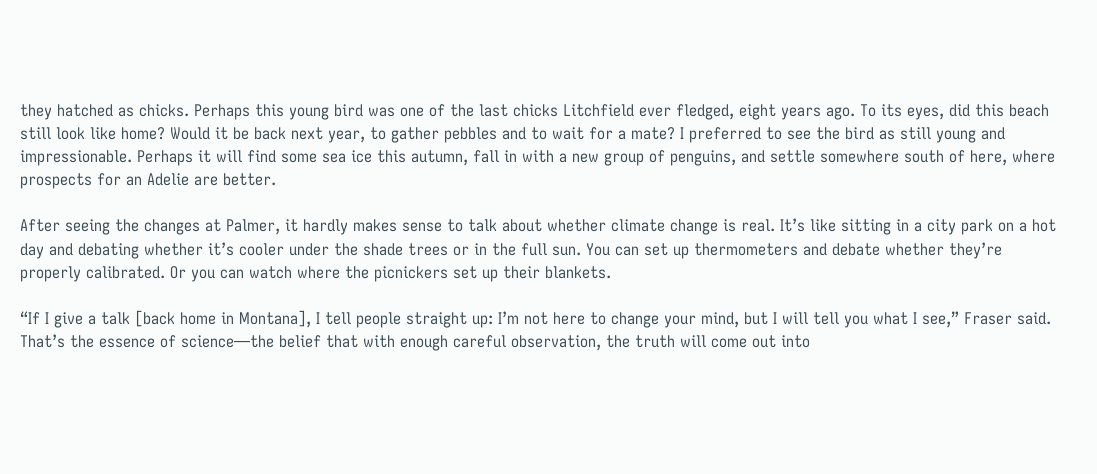they hatched as chicks. Perhaps this young bird was one of the last chicks Litchfield ever fledged, eight years ago. To its eyes, did this beach still look like home? Would it be back next year, to gather pebbles and to wait for a mate? I preferred to see the bird as still young and impressionable. Perhaps it will find some sea ice this autumn, fall in with a new group of penguins, and settle somewhere south of here, where prospects for an Adelie are better.

After seeing the changes at Palmer, it hardly makes sense to talk about whether climate change is real. It’s like sitting in a city park on a hot day and debating whether it’s cooler under the shade trees or in the full sun. You can set up thermometers and debate whether they’re properly calibrated. Or you can watch where the picnickers set up their blankets.

“If I give a talk [back home in Montana], I tell people straight up: I’m not here to change your mind, but I will tell you what I see,” Fraser said. That’s the essence of science—the belief that with enough careful observation, the truth will come out into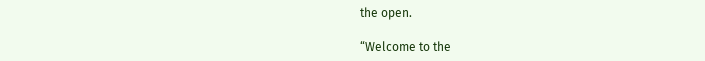the open.

“Welcome to the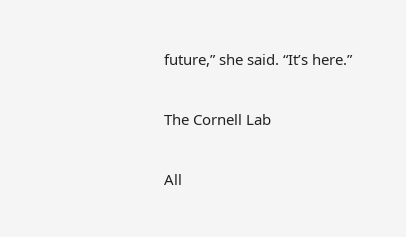future,” she said. “It’s here.”

The Cornell Lab

All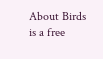About Birds
is a free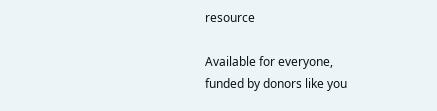resource

Available for everyone,
funded by donors like you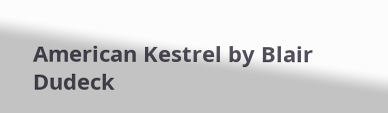American Kestrel by Blair Dudeck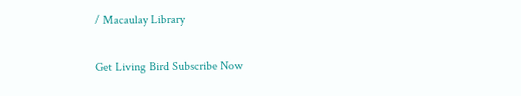/ Macaulay Library

Get Living Bird Subscribe Now